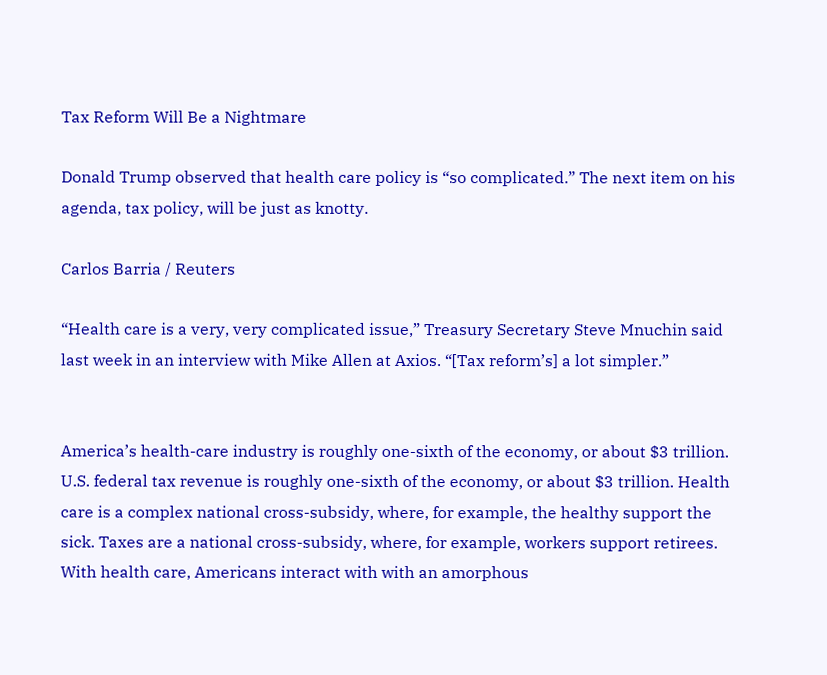Tax Reform Will Be a Nightmare

Donald Trump observed that health care policy is “so complicated.” The next item on his agenda, tax policy, will be just as knotty.

Carlos Barria / Reuters

“Health care is a very, very complicated issue,” Treasury Secretary Steve Mnuchin said last week in an interview with Mike Allen at Axios. “[Tax reform’s] a lot simpler.”


America’s health-care industry is roughly one-sixth of the economy, or about $3 trillion. U.S. federal tax revenue is roughly one-sixth of the economy, or about $3 trillion. Health care is a complex national cross-subsidy, where, for example, the healthy support the sick. Taxes are a national cross-subsidy, where, for example, workers support retirees. With health care, Americans interact with with an amorphous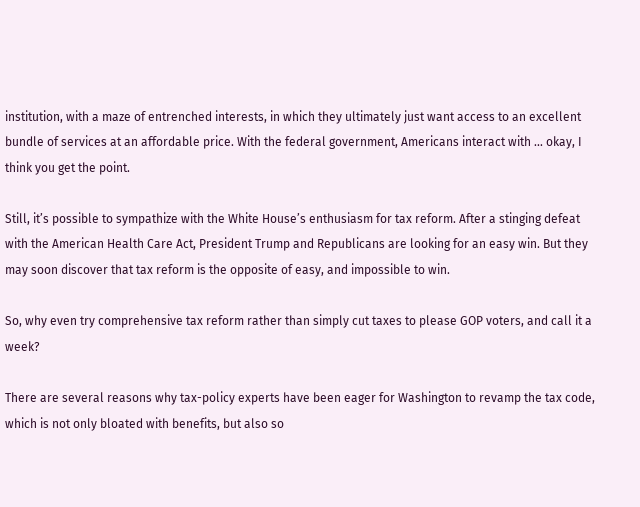institution, with a maze of entrenched interests, in which they ultimately just want access to an excellent bundle of services at an affordable price. With the federal government, Americans interact with ... okay, I think you get the point.

Still, it’s possible to sympathize with the White House’s enthusiasm for tax reform. After a stinging defeat with the American Health Care Act, President Trump and Republicans are looking for an easy win. But they may soon discover that tax reform is the opposite of easy, and impossible to win.

So, why even try comprehensive tax reform rather than simply cut taxes to please GOP voters, and call it a week?

There are several reasons why tax-policy experts have been eager for Washington to revamp the tax code, which is not only bloated with benefits, but also so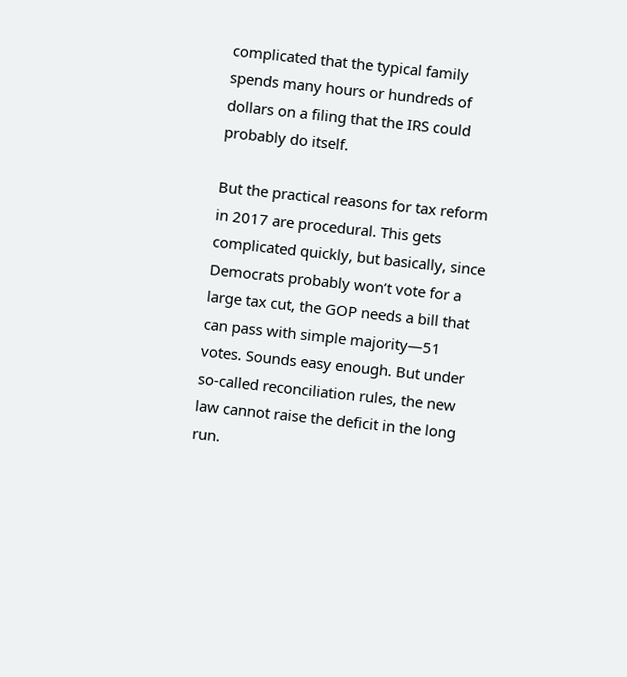complicated that the typical family spends many hours or hundreds of dollars on a filing that the IRS could probably do itself.

But the practical reasons for tax reform in 2017 are procedural. This gets complicated quickly, but basically, since Democrats probably won’t vote for a large tax cut, the GOP needs a bill that can pass with simple majority—51 votes. Sounds easy enough. But under so-called reconciliation rules, the new law cannot raise the deficit in the long run.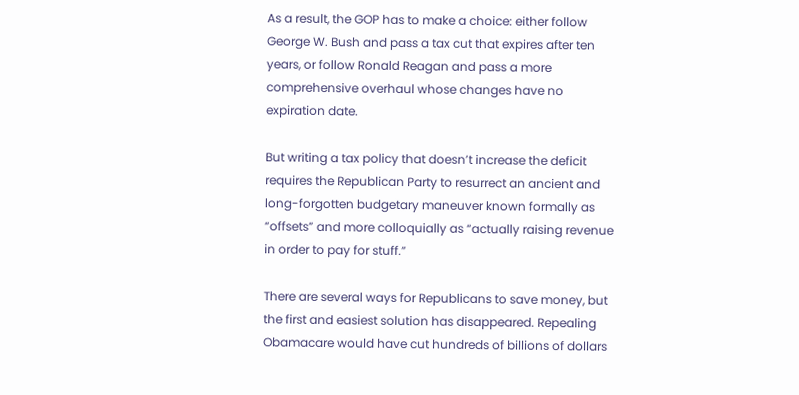As a result, the GOP has to make a choice: either follow George W. Bush and pass a tax cut that expires after ten years, or follow Ronald Reagan and pass a more comprehensive overhaul whose changes have no expiration date.

But writing a tax policy that doesn’t increase the deficit requires the Republican Party to resurrect an ancient and long-forgotten budgetary maneuver known formally as “offsets” and more colloquially as “actually raising revenue in order to pay for stuff.”

There are several ways for Republicans to save money, but the first and easiest solution has disappeared. Repealing Obamacare would have cut hundreds of billions of dollars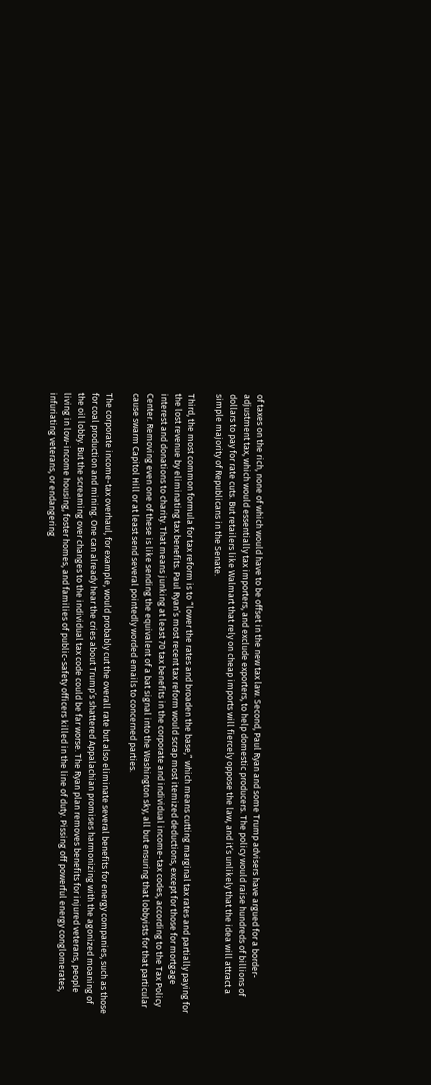of taxes on the rich, none of which would have to be offset in the new tax law. Second, Paul Ryan and some Trump advisers have argued for a border-adjustment tax, which would essentially tax importers, and exclude exporters, to help domestic producers. The policy would raise hundreds of billions of dollars to pay for rate cuts. But retailers like Walmart that rely on cheap imports will fiercely oppose the law, and it’s unlikely that the idea will attract a simple majority of Republicans in the Senate.

Third, the most common formula for tax reform is to “lower the rates and broaden the base,” which means cutting marginal tax rates and partially paying for the lost revenue by eliminating tax benefits. Paul Ryan’s most recent tax reform would scrap most itemized deductions, except for those for mortgage interest and donations to charity. That means junking at least 70 tax benefits in the corporate and individual income-tax codes, according to the Tax Policy Center. Removing even one of these is like sending the equivalent of a bat signal into the Washington sky, all but ensuring that lobbyists for that particular cause swarm Capitol Hill or at least send several pointedly worded emails to concerned parties.

The corporate income-tax overhaul, for example, would probably cut the overall rate but also eliminate several benefits for energy companies, such as those for coal production and mining. One can already hear the cries about Trump’s shattered Appalachian promises harmonizing with the agonized moaning of the oil lobby. But the screaming over changes to the individual tax code could be far worse. The Ryan plan removes benefits for injured veterans, people living in low-income housing, foster homes, and families of public-safety officers killed in the line of duty. Pissing off powerful energy conglomerates, infuriating veterans, or endangering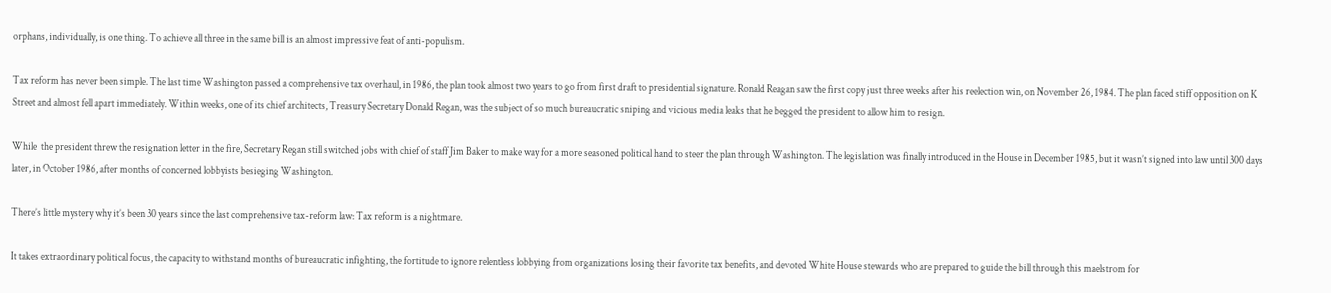orphans, individually, is one thing. To achieve all three in the same bill is an almost impressive feat of anti-populism.

Tax reform has never been simple. The last time Washington passed a comprehensive tax overhaul, in 1986, the plan took almost two years to go from first draft to presidential signature. Ronald Reagan saw the first copy just three weeks after his reelection win, on November 26, 1984. The plan faced stiff opposition on K Street and almost fell apart immediately. Within weeks, one of its chief architects, Treasury Secretary Donald Regan, was the subject of so much bureaucratic sniping and vicious media leaks that he begged the president to allow him to resign.

While  the president threw the resignation letter in the fire, Secretary Regan still switched jobs with chief of staff Jim Baker to make way for a more seasoned political hand to steer the plan through Washington. The legislation was finally introduced in the House in December 1985, but it wasn’t signed into law until 300 days later, in October 1986, after months of concerned lobbyists besieging Washington.

There’s little mystery why it’s been 30 years since the last comprehensive tax-reform law: Tax reform is a nightmare.

It takes extraordinary political focus, the capacity to withstand months of bureaucratic infighting, the fortitude to ignore relentless lobbying from organizations losing their favorite tax benefits, and devoted White House stewards who are prepared to guide the bill through this maelstrom for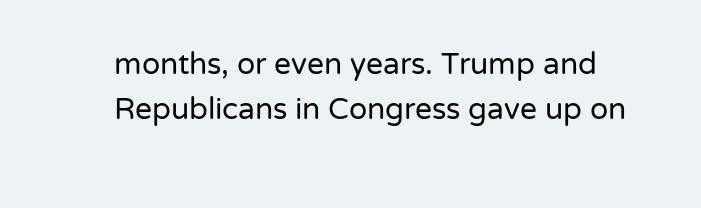months, or even years. Trump and Republicans in Congress gave up on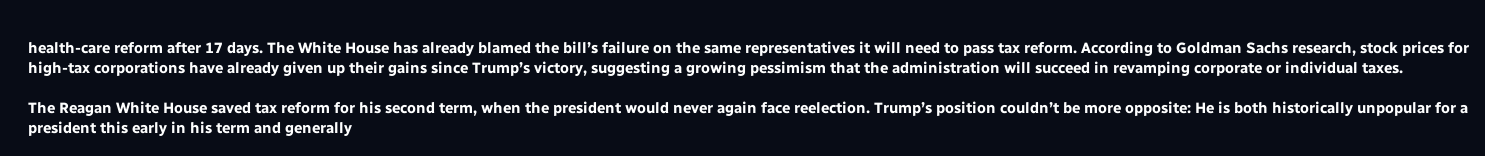health-care reform after 17 days. The White House has already blamed the bill’s failure on the same representatives it will need to pass tax reform. According to Goldman Sachs research, stock prices for high-tax corporations have already given up their gains since Trump’s victory, suggesting a growing pessimism that the administration will succeed in revamping corporate or individual taxes.

The Reagan White House saved tax reform for his second term, when the president would never again face reelection. Trump’s position couldn’t be more opposite: He is both historically unpopular for a president this early in his term and generally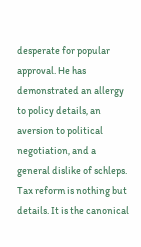desperate for popular approval. He has demonstrated an allergy to policy details, an aversion to political negotiation, and a general dislike of schleps. Tax reform is nothing but details. It is the canonical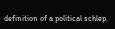definition of a political schlep.